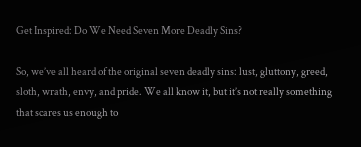Get Inspired: Do We Need Seven More Deadly Sins?

So, we’ve all heard of the original seven deadly sins: lust, gluttony, greed, sloth, wrath, envy, and pride. We all know it, but it’s not really something that scares us enough to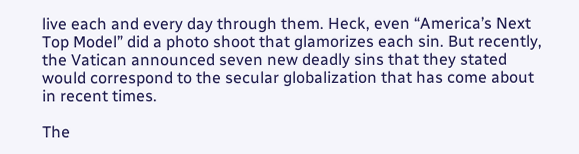live each and every day through them. Heck, even “America’s Next Top Model” did a photo shoot that glamorizes each sin. But recently, the Vatican announced seven new deadly sins that they stated would correspond to the secular globalization that has come about in recent times.

The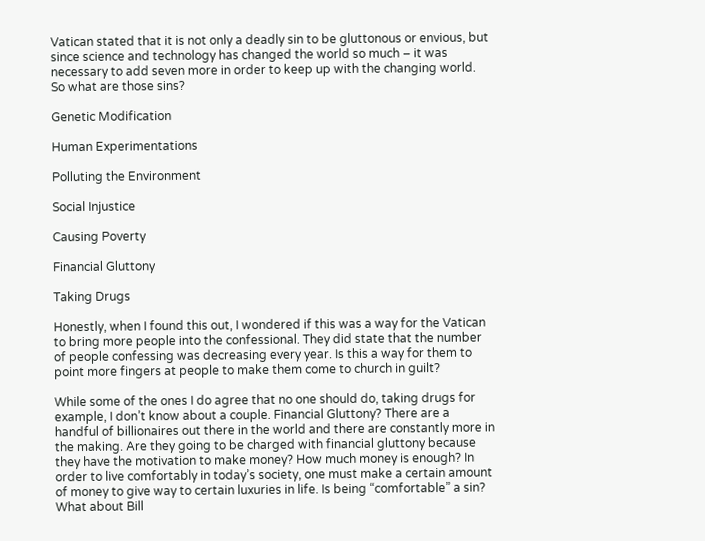Vatican stated that it is not only a deadly sin to be gluttonous or envious, but since science and technology has changed the world so much – it was necessary to add seven more in order to keep up with the changing world. So what are those sins?

Genetic Modification

Human Experimentations

Polluting the Environment

Social Injustice

Causing Poverty

Financial Gluttony

Taking Drugs

Honestly, when I found this out, I wondered if this was a way for the Vatican to bring more people into the confessional. They did state that the number of people confessing was decreasing every year. Is this a way for them to point more fingers at people to make them come to church in guilt?

While some of the ones I do agree that no one should do, taking drugs for example, I don’t know about a couple. Financial Gluttony? There are a handful of billionaires out there in the world and there are constantly more in the making. Are they going to be charged with financial gluttony because they have the motivation to make money? How much money is enough? In order to live comfortably in today’s society, one must make a certain amount of money to give way to certain luxuries in life. Is being “comfortable” a sin? What about Bill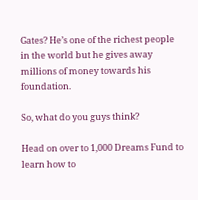Gates? He’s one of the richest people in the world but he gives away millions of money towards his foundation.

So, what do you guys think?

Head on over to 1,000 Dreams Fund to learn how to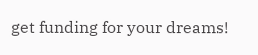get funding for your dreams!